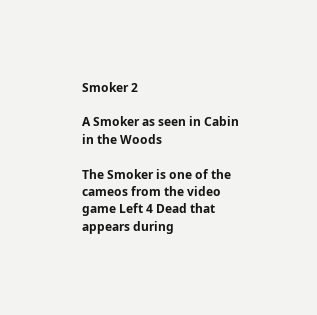Smoker 2

A Smoker as seen in Cabin in the Woods

The Smoker is one of the cameos from the video game Left 4 Dead that appears during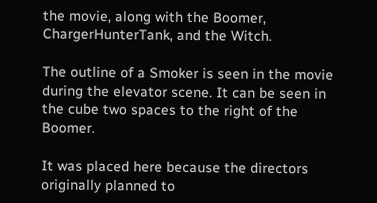the movie, along with the Boomer, ChargerHunterTank, and the Witch.

The outline of a Smoker is seen in the movie during the elevator scene. It can be seen in the cube two spaces to the right of the Boomer.

It was placed here because the directors originally planned to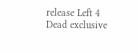release Left 4 Dead exclusive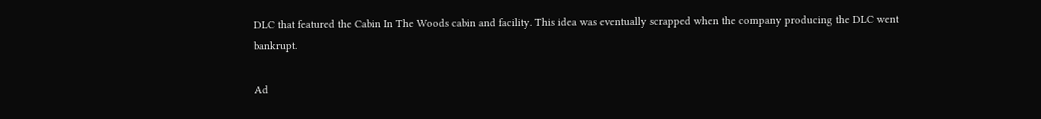DLC that featured the Cabin In The Woods cabin and facility. This idea was eventually scrapped when the company producing the DLC went bankrupt.

Ad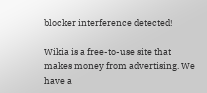blocker interference detected!

Wikia is a free-to-use site that makes money from advertising. We have a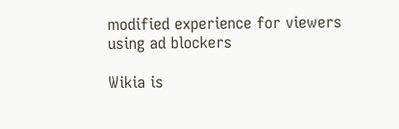modified experience for viewers using ad blockers

Wikia is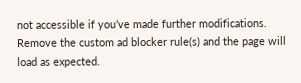not accessible if you’ve made further modifications. Remove the custom ad blocker rule(s) and the page will load as expected.